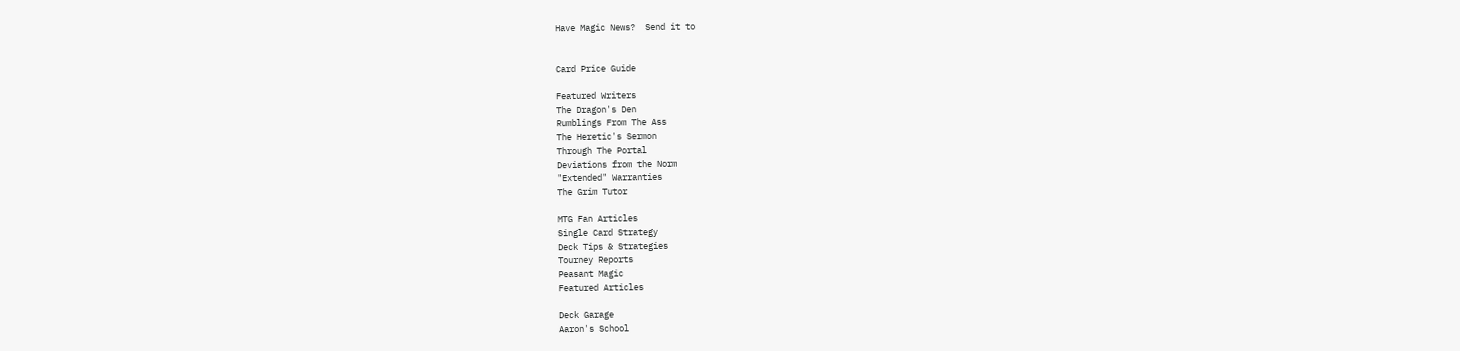Have Magic News?  Send it to


Card Price Guide

Featured Writers
The Dragon's Den
Rumblings From The Ass
The Heretic's Sermon
Through The Portal
Deviations from the Norm
"Extended" Warranties
The Grim Tutor

MTG Fan Articles
Single Card Strategy
Deck Tips & Strategies
Tourney Reports
Peasant Magic
Featured Articles

Deck Garage
Aaron's School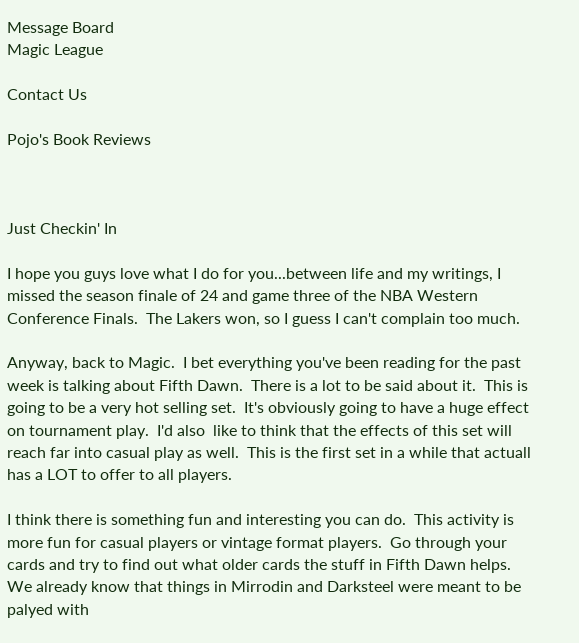Message Board
Magic League

Contact Us

Pojo's Book Reviews



Just Checkin' In

I hope you guys love what I do for you...between life and my writings, I missed the season finale of 24 and game three of the NBA Western Conference Finals.  The Lakers won, so I guess I can't complain too much.

Anyway, back to Magic.  I bet everything you've been reading for the past week is talking about Fifth Dawn.  There is a lot to be said about it.  This is going to be a very hot selling set.  It's obviously going to have a huge effect on tournament play.  I'd also  like to think that the effects of this set will reach far into casual play as well.  This is the first set in a while that actuall has a LOT to offer to all players.

I think there is something fun and interesting you can do.  This activity is more fun for casual players or vintage format players.  Go through your cards and try to find out what older cards the stuff in Fifth Dawn helps.  We already know that things in Mirrodin and Darksteel were meant to be palyed with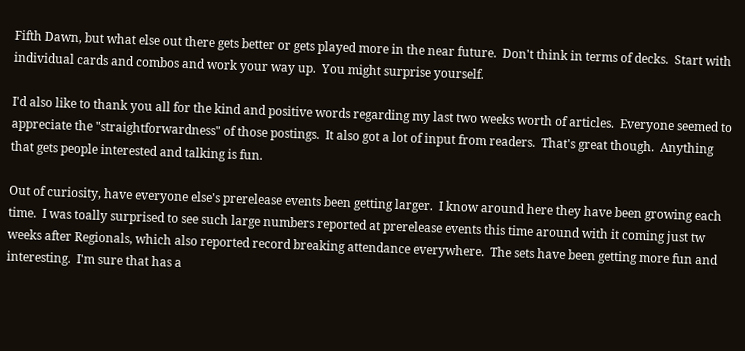Fifth Dawn, but what else out there gets better or gets played more in the near future.  Don't think in terms of decks.  Start with individual cards and combos and work your way up.  You might surprise yourself.

I'd also like to thank you all for the kind and positive words regarding my last two weeks worth of articles.  Everyone seemed to appreciate the "straightforwardness" of those postings.  It also got a lot of input from readers.  That's great though.  Anything that gets people interested and talking is fun.

Out of curiosity, have everyone else's prerelease events been getting larger.  I know around here they have been growing each time.  I was toally surprised to see such large numbers reported at prerelease events this time around with it coming just tw weeks after Regionals, which also reported record breaking attendance everywhere.  The sets have been getting more fun and interesting.  I'm sure that has a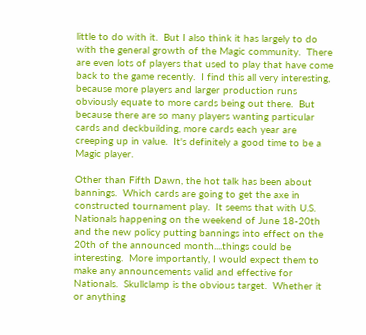little to do with it.  But I also think it has largely to do with the general growth of the Magic community.  There are even lots of players that used to play that have come back to the game recently.  I find this all very interesting, because more players and larger production runs obviously equate to more cards being out there.  But because there are so many players wanting particular cards and deckbuilding, more cards each year are creeping up in value.  It's definitely a good time to be a Magic player.

Other than Fifth Dawn, the hot talk has been about bannings.  Which cards are going to get the axe in constructed tournament play.  It seems that with U.S. Nationals happening on the weekend of June 18-20th and the new policy putting bannings into effect on the 20th of the announced month....things could be interesting.  More importantly, I would expect them to make any announcements valid and effective for Nationals.  Skullclamp is the obvious target.  Whether it or anything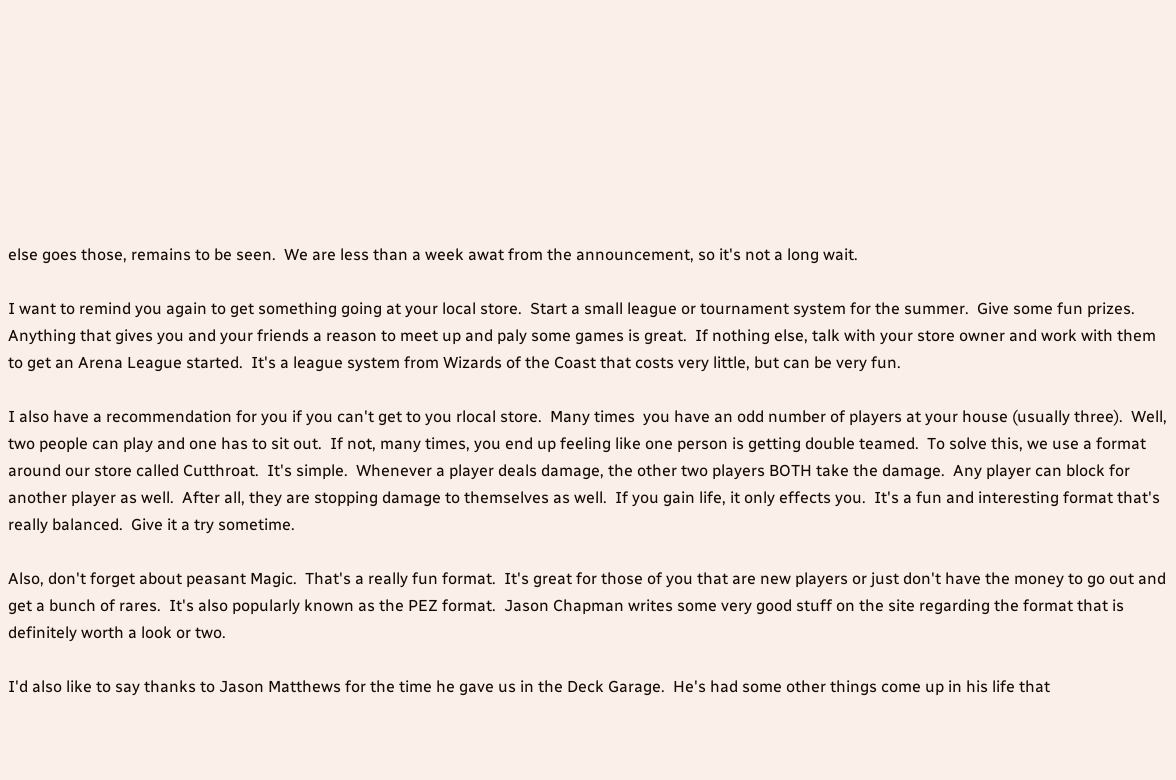else goes those, remains to be seen.  We are less than a week awat from the announcement, so it's not a long wait.

I want to remind you again to get something going at your local store.  Start a small league or tournament system for the summer.  Give some fun prizes.  Anything that gives you and your friends a reason to meet up and paly some games is great.  If nothing else, talk with your store owner and work with them to get an Arena League started.  It's a league system from Wizards of the Coast that costs very little, but can be very fun.

I also have a recommendation for you if you can't get to you rlocal store.  Many times  you have an odd number of players at your house (usually three).  Well, two people can play and one has to sit out.  If not, many times, you end up feeling like one person is getting double teamed.  To solve this, we use a format around our store called Cutthroat.  It's simple.  Whenever a player deals damage, the other two players BOTH take the damage.  Any player can block for another player as well.  After all, they are stopping damage to themselves as well.  If you gain life, it only effects you.  It's a fun and interesting format that's really balanced.  Give it a try sometime.

Also, don't forget about peasant Magic.  That's a really fun format.  It's great for those of you that are new players or just don't have the money to go out and get a bunch of rares.  It's also popularly known as the PEZ format.  Jason Chapman writes some very good stuff on the site regarding the format that is definitely worth a look or two.

I'd also like to say thanks to Jason Matthews for the time he gave us in the Deck Garage.  He's had some other things come up in his life that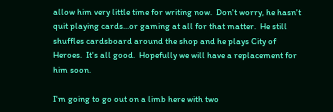allow him very little time for writing now.  Don't worry, he hasn't quit playing cards...or gaming at all for that matter.  He still shuffles cardsboard around the shop and he plays City of Heroes.  It's all good.  Hopefully we will have a replacement for him soon.

I'm going to go out on a limb here with two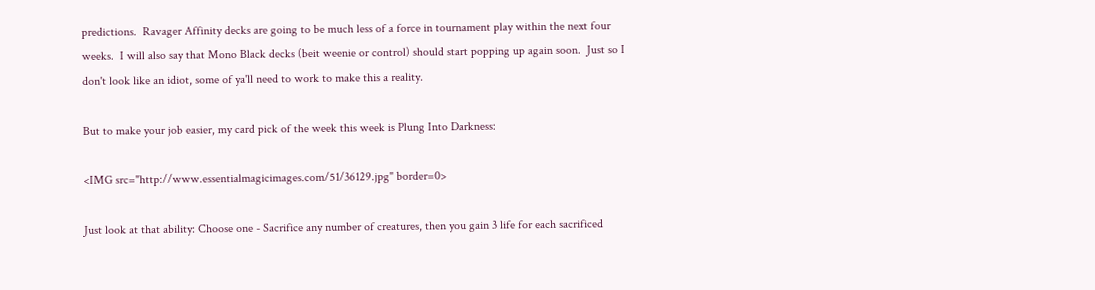predictions.  Ravager Affinity decks are going to be much less of a force in tournament play within the next four weeks.  I will also say that Mono Black decks (beit weenie or control) should start popping up again soon.  Just so I don't look like an idiot, some of ya'll need to work to make this a reality.

But to make your job easier, my card pick of the week this week is Plung Into Darkness:

<IMG src="http://www.essentialmagicimages.com/51/36129.jpg" border=0>

Just look at that ability: Choose one - Sacrifice any number of creatures, then you gain 3 life for each sacrificed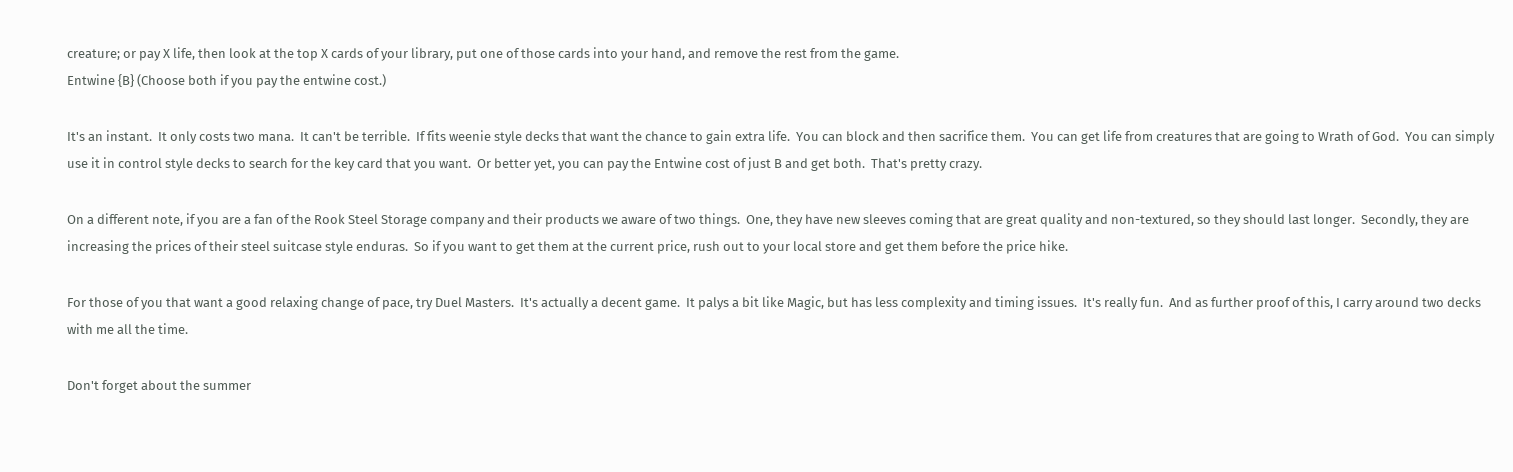creature; or pay X life, then look at the top X cards of your library, put one of those cards into your hand, and remove the rest from the game.
Entwine {B} (Choose both if you pay the entwine cost.)

It's an instant.  It only costs two mana.  It can't be terrible.  If fits weenie style decks that want the chance to gain extra life.  You can block and then sacrifice them.  You can get life from creatures that are going to Wrath of God.  You can simply use it in control style decks to search for the key card that you want.  Or better yet, you can pay the Entwine cost of just B and get both.  That's pretty crazy.

On a different note, if you are a fan of the Rook Steel Storage company and their products we aware of two things.  One, they have new sleeves coming that are great quality and non-textured, so they should last longer.  Secondly, they are increasing the prices of their steel suitcase style enduras.  So if you want to get them at the current price, rush out to your local store and get them before the price hike.

For those of you that want a good relaxing change of pace, try Duel Masters.  It's actually a decent game.  It palys a bit like Magic, but has less complexity and timing issues.  It's really fun.  And as further proof of this, I carry around two decks with me all the time.

Don't forget about the summer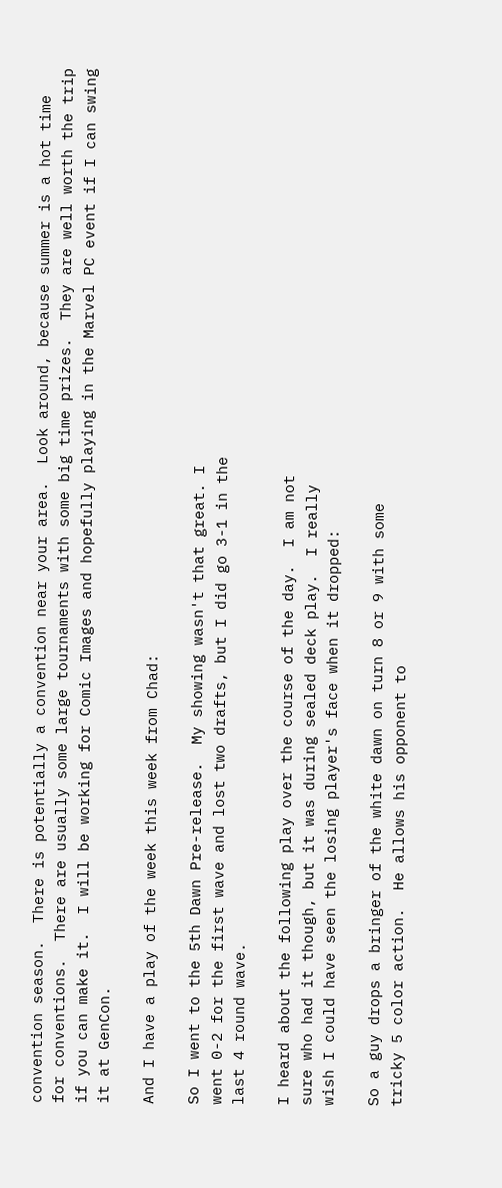convention season.  There is potentially a convention near your area.  Look around, because summer is a hot time for conventions.  There are usually some large tournaments with some big time prizes.  They are well worth the trip if you can make it.  I will be working for Comic Images and hopefully playing in the Marvel PC event if I can swing it at GenCon.

And I have a play of the week this week from Chad:

So I went to the 5th Dawn Pre-release.  My showing wasn't that great. I
went 0-2 for the first wave and lost two drafts, but I did go 3-1 in the
last 4 round wave.

I heard about the following play over the course of the day.  I am not
sure who had it though, but it was during sealed deck play.  I really
wish I could have seen the losing player's face when it dropped:

So a guy drops a bringer of the white dawn on turn 8 or 9 with some
tricky 5 color action.  He allows his opponent to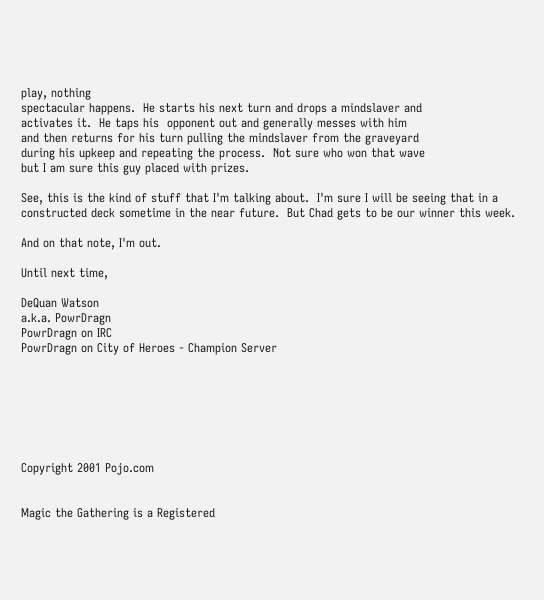play, nothing
spectacular happens.  He starts his next turn and drops a mindslaver and
activates it.  He taps his  opponent out and generally messes with him
and then returns for his turn pulling the mindslaver from the graveyard
during his upkeep and repeating the process.  Not sure who won that wave
but I am sure this guy placed with prizes.

See, this is the kind of stuff that I'm talking about.  I'm sure I will be seeing that in a constructed deck sometime in the near future.  But Chad gets to be our winner this week.

And on that note, I'm out.

Until next time,

DeQuan Watson
a.k.a. PowrDragn
PowrDragn on IRC
PowrDragn on City of Heroes - Champion Server







Copyright 2001 Pojo.com


Magic the Gathering is a Registered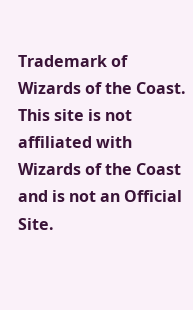Trademark of Wizards of the Coast.
This site is not affiliated with Wizards of the Coast and is not an Official Site.